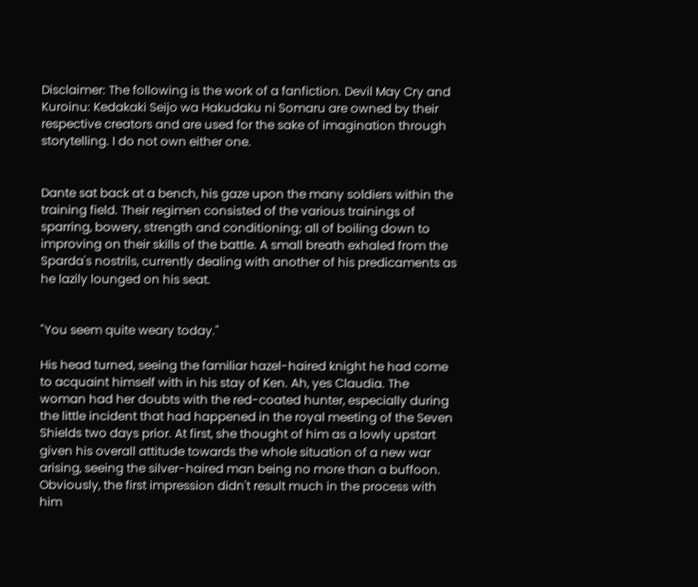Disclaimer: The following is the work of a fanfiction. Devil May Cry and Kuroinu: Kedakaki Seijo wa Hakudaku ni Somaru are owned by their respective creators and are used for the sake of imagination through storytelling. I do not own either one.


Dante sat back at a bench, his gaze upon the many soldiers within the training field. Their regimen consisted of the various trainings of sparring, bowery, strength and conditioning; all of boiling down to improving on their skills of the battle. A small breath exhaled from the Sparda's nostrils, currently dealing with another of his predicaments as he lazily lounged on his seat.


"You seem quite weary today."

His head turned, seeing the familiar hazel-haired knight he had come to acquaint himself with in his stay of Ken. Ah, yes Claudia. The woman had her doubts with the red-coated hunter, especially during the little incident that had happened in the royal meeting of the Seven Shields two days prior. At first, she thought of him as a lowly upstart given his overall attitude towards the whole situation of a new war arising, seeing the silver-haired man being no more than a buffoon. Obviously, the first impression didn't result much in the process with him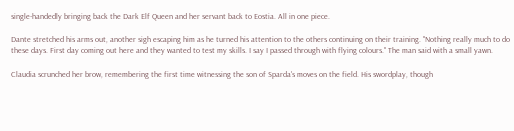single-handedly bringing back the Dark Elf Queen and her servant back to Eostia. All in one piece.

Dante stretched his arms out, another sigh escaping him as he turned his attention to the others continuing on their training. "Nothing really much to do these days. First day coming out here and they wanted to test my skills. I say I passed through with flying colours." The man said with a small yawn.

Claudia scrunched her brow, remembering the first time witnessing the son of Sparda's moves on the field. His swordplay, though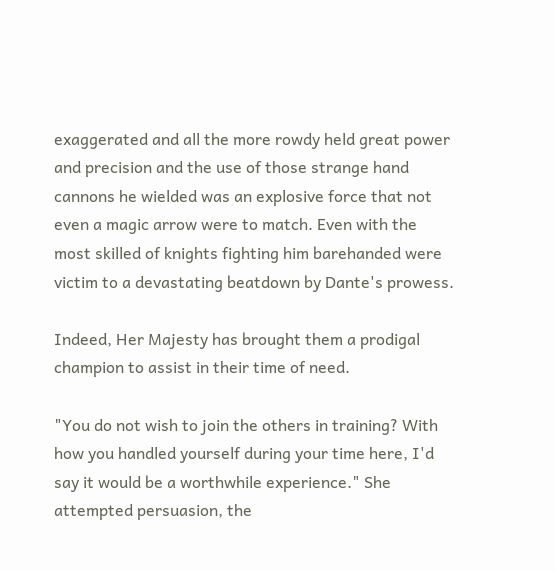exaggerated and all the more rowdy held great power and precision and the use of those strange hand cannons he wielded was an explosive force that not even a magic arrow were to match. Even with the most skilled of knights fighting him barehanded were victim to a devastating beatdown by Dante's prowess.

Indeed, Her Majesty has brought them a prodigal champion to assist in their time of need.

"You do not wish to join the others in training? With how you handled yourself during your time here, I'd say it would be a worthwhile experience." She attempted persuasion, the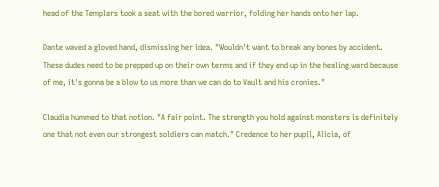head of the Templars took a seat with the bored warrior, folding her hands onto her lap.

Dante waved a gloved hand, dismissing her idea. "Wouldn't want to break any bones by accident. These dudes need to be prepped up on their own terms and if they end up in the healing ward because of me, it's gonna be a blow to us more than we can do to Vault and his cronies."

Claudia hummed to that notion. "A fair point. The strength you hold against monsters is definitely one that not even our strongest soldiers can match." Credence to her pupil, Alicia, of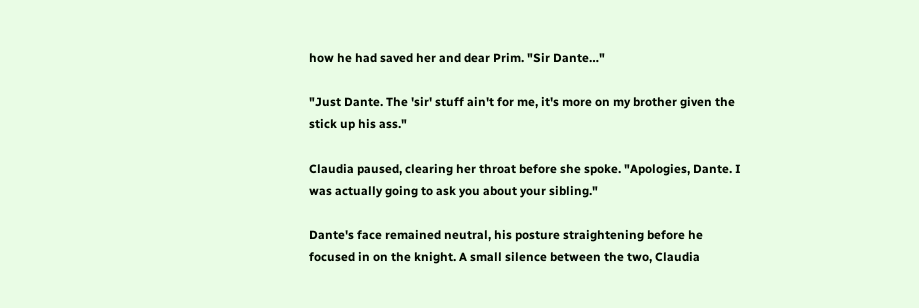how he had saved her and dear Prim. "Sir Dante…"

"Just Dante. The 'sir' stuff ain't for me, it's more on my brother given the stick up his ass."

Claudia paused, clearing her throat before she spoke. "Apologies, Dante. I was actually going to ask you about your sibling."

Dante's face remained neutral, his posture straightening before he focused in on the knight. A small silence between the two, Claudia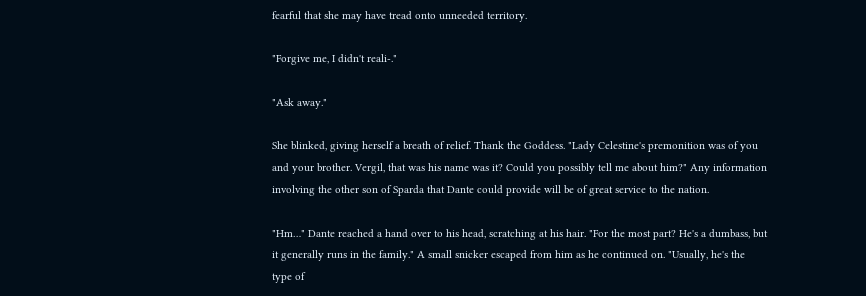fearful that she may have tread onto unneeded territory.

"Forgive me, I didn't reali-."

"Ask away."

She blinked, giving herself a breath of relief. Thank the Goddess. "Lady Celestine's premonition was of you and your brother. Vergil, that was his name was it? Could you possibly tell me about him?" Any information involving the other son of Sparda that Dante could provide will be of great service to the nation.

"Hm…" Dante reached a hand over to his head, scratching at his hair. "For the most part? He's a dumbass, but it generally runs in the family." A small snicker escaped from him as he continued on. "Usually, he's the type of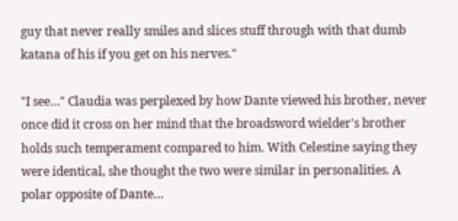guy that never really smiles and slices stuff through with that dumb katana of his if you get on his nerves."

"I see…" Claudia was perplexed by how Dante viewed his brother, never once did it cross on her mind that the broadsword wielder's brother holds such temperament compared to him. With Celestine saying they were identical, she thought the two were similar in personalities. A polar opposite of Dante…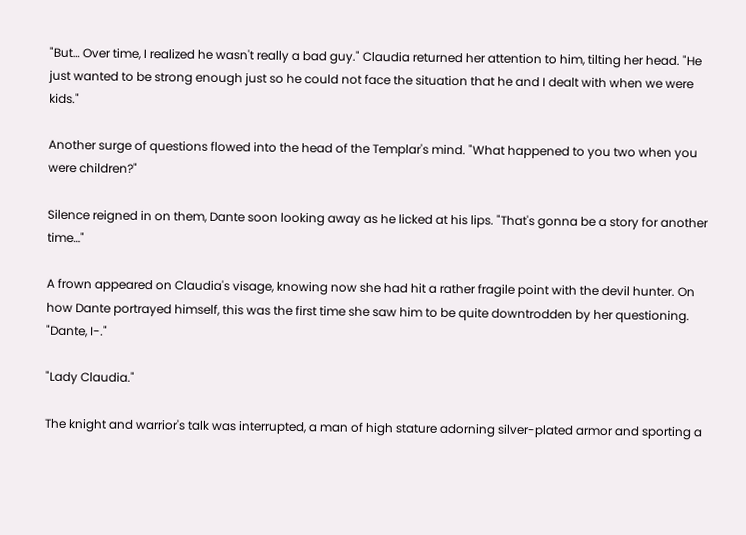"But… Over time, I realized he wasn't really a bad guy." Claudia returned her attention to him, tilting her head. "He just wanted to be strong enough just so he could not face the situation that he and I dealt with when we were kids."

Another surge of questions flowed into the head of the Templar's mind. "What happened to you two when you were children?"

Silence reigned in on them, Dante soon looking away as he licked at his lips. "That's gonna be a story for another time…"

A frown appeared on Claudia's visage, knowing now she had hit a rather fragile point with the devil hunter. On how Dante portrayed himself, this was the first time she saw him to be quite downtrodden by her questioning. "Dante, I-."

"Lady Claudia."

The knight and warrior's talk was interrupted, a man of high stature adorning silver-plated armor and sporting a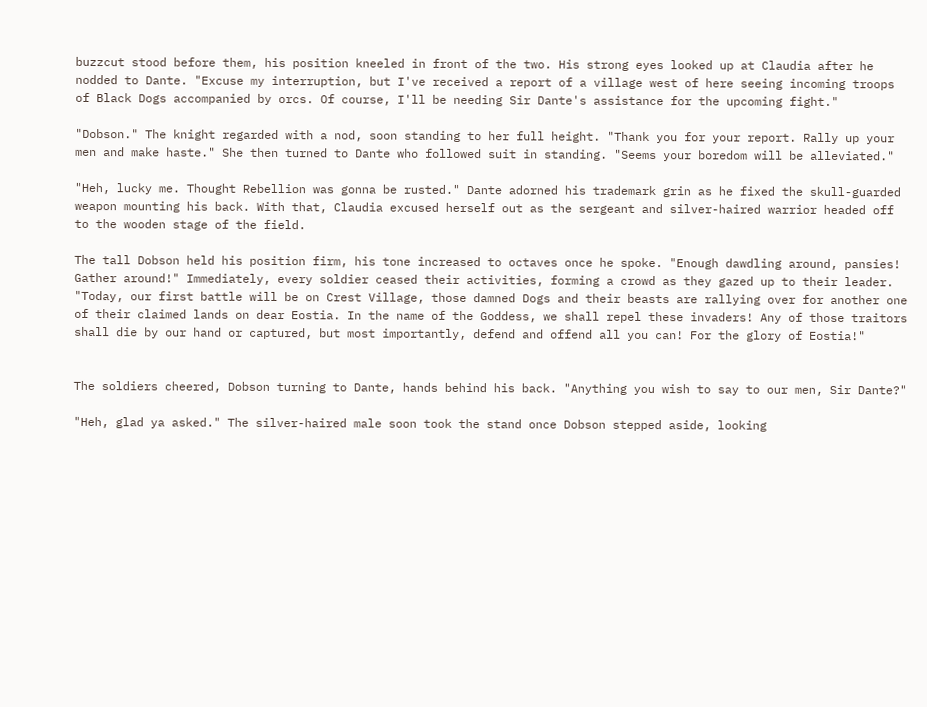buzzcut stood before them, his position kneeled in front of the two. His strong eyes looked up at Claudia after he nodded to Dante. "Excuse my interruption, but I've received a report of a village west of here seeing incoming troops of Black Dogs accompanied by orcs. Of course, I'll be needing Sir Dante's assistance for the upcoming fight."

"Dobson." The knight regarded with a nod, soon standing to her full height. "Thank you for your report. Rally up your men and make haste." She then turned to Dante who followed suit in standing. "Seems your boredom will be alleviated."

"Heh, lucky me. Thought Rebellion was gonna be rusted." Dante adorned his trademark grin as he fixed the skull-guarded weapon mounting his back. With that, Claudia excused herself out as the sergeant and silver-haired warrior headed off to the wooden stage of the field.

The tall Dobson held his position firm, his tone increased to octaves once he spoke. "Enough dawdling around, pansies! Gather around!" Immediately, every soldier ceased their activities, forming a crowd as they gazed up to their leader. "Today, our first battle will be on Crest Village, those damned Dogs and their beasts are rallying over for another one of their claimed lands on dear Eostia. In the name of the Goddess, we shall repel these invaders! Any of those traitors shall die by our hand or captured, but most importantly, defend and offend all you can! For the glory of Eostia!"


The soldiers cheered, Dobson turning to Dante, hands behind his back. "Anything you wish to say to our men, Sir Dante?"

"Heh, glad ya asked." The silver-haired male soon took the stand once Dobson stepped aside, looking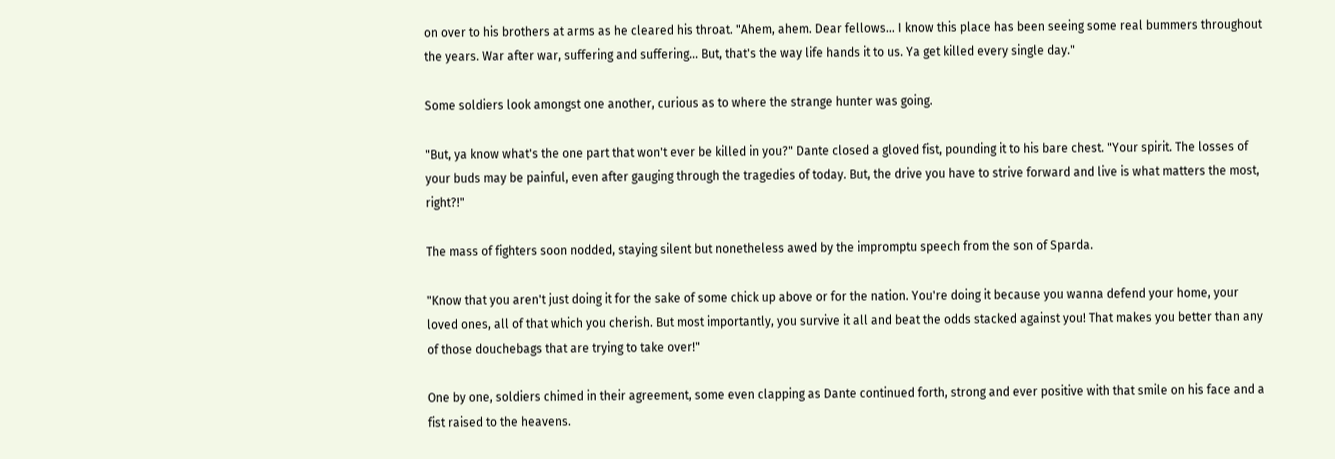on over to his brothers at arms as he cleared his throat. "Ahem, ahem. Dear fellows… I know this place has been seeing some real bummers throughout the years. War after war, suffering and suffering… But, that's the way life hands it to us. Ya get killed every single day."

Some soldiers look amongst one another, curious as to where the strange hunter was going.

"But, ya know what's the one part that won't ever be killed in you?" Dante closed a gloved fist, pounding it to his bare chest. "Your spirit. The losses of your buds may be painful, even after gauging through the tragedies of today. But, the drive you have to strive forward and live is what matters the most, right?!"

The mass of fighters soon nodded, staying silent but nonetheless awed by the impromptu speech from the son of Sparda.

"Know that you aren't just doing it for the sake of some chick up above or for the nation. You're doing it because you wanna defend your home, your loved ones, all of that which you cherish. But most importantly, you survive it all and beat the odds stacked against you! That makes you better than any of those douchebags that are trying to take over!"

One by one, soldiers chimed in their agreement, some even clapping as Dante continued forth, strong and ever positive with that smile on his face and a fist raised to the heavens.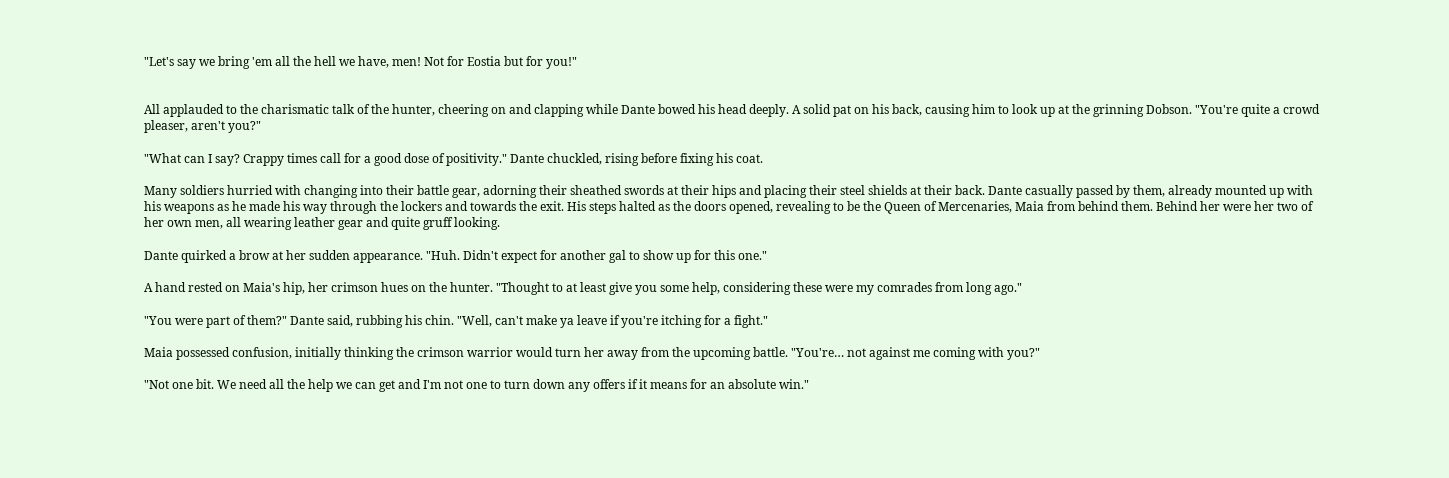"Let's say we bring 'em all the hell we have, men! Not for Eostia but for you!"


All applauded to the charismatic talk of the hunter, cheering on and clapping while Dante bowed his head deeply. A solid pat on his back, causing him to look up at the grinning Dobson. "You're quite a crowd pleaser, aren't you?"

"What can I say? Crappy times call for a good dose of positivity." Dante chuckled, rising before fixing his coat.

Many soldiers hurried with changing into their battle gear, adorning their sheathed swords at their hips and placing their steel shields at their back. Dante casually passed by them, already mounted up with his weapons as he made his way through the lockers and towards the exit. His steps halted as the doors opened, revealing to be the Queen of Mercenaries, Maia from behind them. Behind her were her two of her own men, all wearing leather gear and quite gruff looking.

Dante quirked a brow at her sudden appearance. "Huh. Didn't expect for another gal to show up for this one."

A hand rested on Maia's hip, her crimson hues on the hunter. "Thought to at least give you some help, considering these were my comrades from long ago."

"You were part of them?" Dante said, rubbing his chin. "Well, can't make ya leave if you're itching for a fight."

Maia possessed confusion, initially thinking the crimson warrior would turn her away from the upcoming battle. "You're… not against me coming with you?"

"Not one bit. We need all the help we can get and I'm not one to turn down any offers if it means for an absolute win."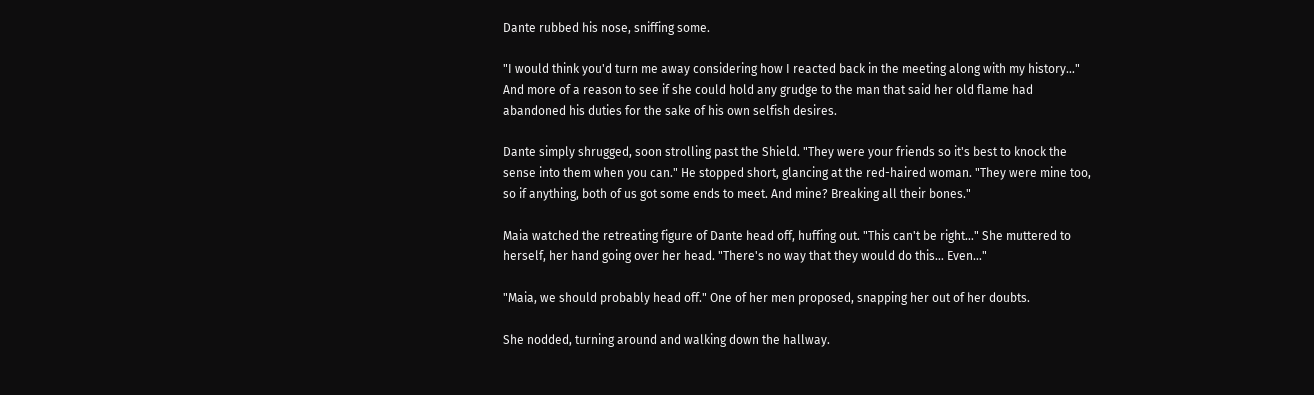Dante rubbed his nose, sniffing some.

"I would think you'd turn me away considering how I reacted back in the meeting along with my history…" And more of a reason to see if she could hold any grudge to the man that said her old flame had abandoned his duties for the sake of his own selfish desires.

Dante simply shrugged, soon strolling past the Shield. "They were your friends so it's best to knock the sense into them when you can." He stopped short, glancing at the red-haired woman. "They were mine too, so if anything, both of us got some ends to meet. And mine? Breaking all their bones."

Maia watched the retreating figure of Dante head off, huffing out. "This can't be right…" She muttered to herself, her hand going over her head. "There's no way that they would do this… Even…"

"Maia, we should probably head off." One of her men proposed, snapping her out of her doubts.

She nodded, turning around and walking down the hallway.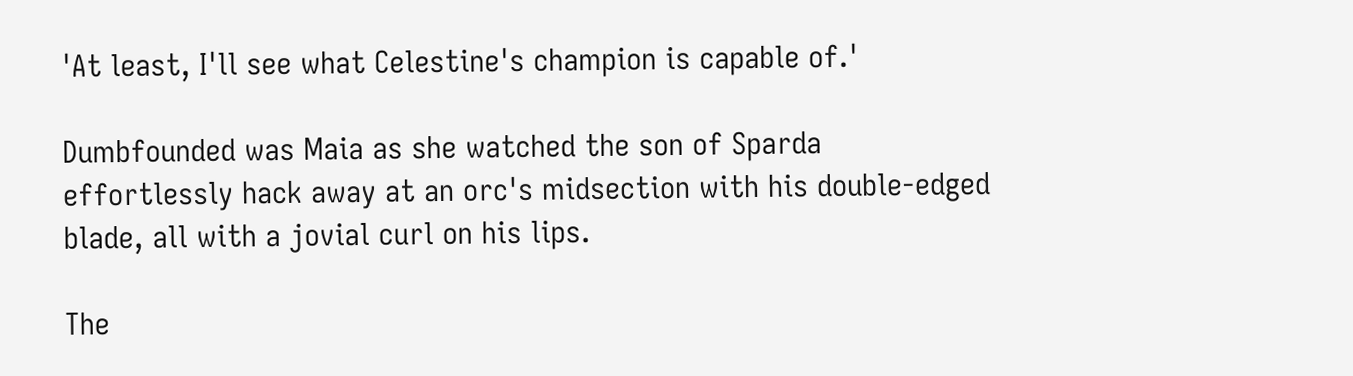'At least, I'll see what Celestine's champion is capable of.'

Dumbfounded was Maia as she watched the son of Sparda effortlessly hack away at an orc's midsection with his double-edged blade, all with a jovial curl on his lips.

The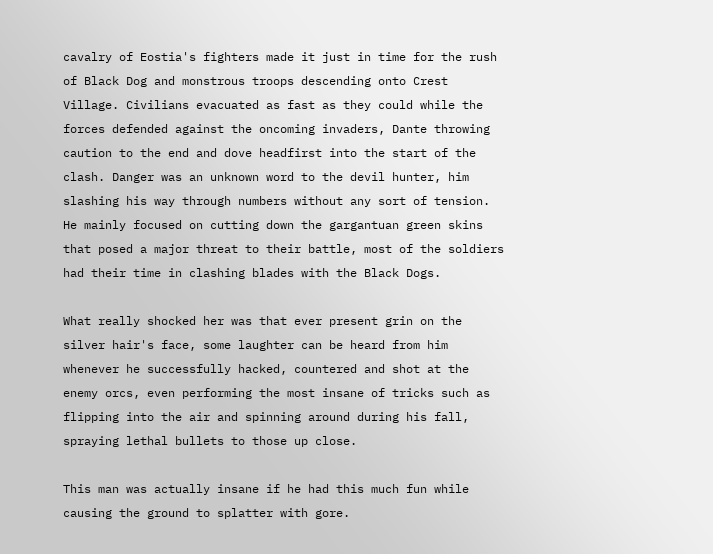cavalry of Eostia's fighters made it just in time for the rush of Black Dog and monstrous troops descending onto Crest Village. Civilians evacuated as fast as they could while the forces defended against the oncoming invaders, Dante throwing caution to the end and dove headfirst into the start of the clash. Danger was an unknown word to the devil hunter, him slashing his way through numbers without any sort of tension. He mainly focused on cutting down the gargantuan green skins that posed a major threat to their battle, most of the soldiers had their time in clashing blades with the Black Dogs.

What really shocked her was that ever present grin on the silver hair's face, some laughter can be heard from him whenever he successfully hacked, countered and shot at the enemy orcs, even performing the most insane of tricks such as flipping into the air and spinning around during his fall, spraying lethal bullets to those up close.

This man was actually insane if he had this much fun while causing the ground to splatter with gore.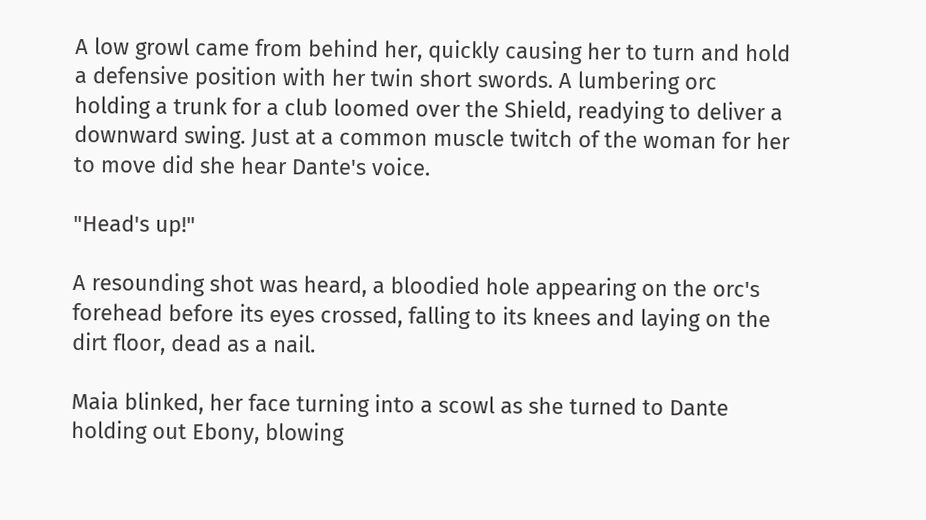A low growl came from behind her, quickly causing her to turn and hold a defensive position with her twin short swords. A lumbering orc holding a trunk for a club loomed over the Shield, readying to deliver a downward swing. Just at a common muscle twitch of the woman for her to move did she hear Dante's voice.

"Head's up!"

A resounding shot was heard, a bloodied hole appearing on the orc's forehead before its eyes crossed, falling to its knees and laying on the dirt floor, dead as a nail.

Maia blinked, her face turning into a scowl as she turned to Dante holding out Ebony, blowing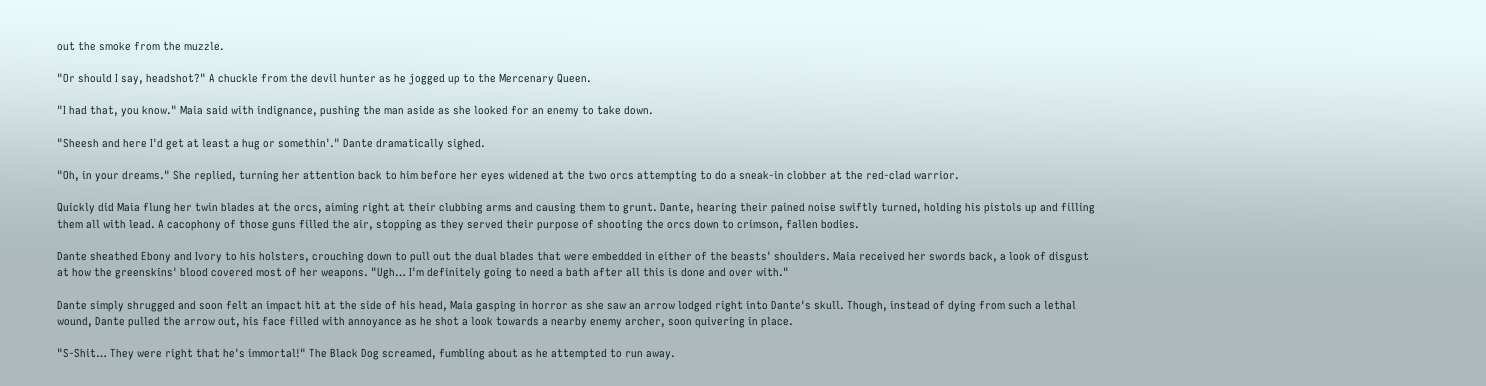out the smoke from the muzzle.

"Or should I say, headshot?" A chuckle from the devil hunter as he jogged up to the Mercenary Queen.

"I had that, you know." Maia said with indignance, pushing the man aside as she looked for an enemy to take down.

"Sheesh and here I'd get at least a hug or somethin'." Dante dramatically sighed.

"Oh, in your dreams." She replied, turning her attention back to him before her eyes widened at the two orcs attempting to do a sneak-in clobber at the red-clad warrior.

Quickly did Maia flung her twin blades at the orcs, aiming right at their clubbing arms and causing them to grunt. Dante, hearing their pained noise swiftly turned, holding his pistols up and filling them all with lead. A cacophony of those guns filled the air, stopping as they served their purpose of shooting the orcs down to crimson, fallen bodies.

Dante sheathed Ebony and Ivory to his holsters, crouching down to pull out the dual blades that were embedded in either of the beasts' shoulders. Maia received her swords back, a look of disgust at how the greenskins' blood covered most of her weapons. "Ugh… I'm definitely going to need a bath after all this is done and over with."

Dante simply shrugged and soon felt an impact hit at the side of his head, Maia gasping in horror as she saw an arrow lodged right into Dante's skull. Though, instead of dying from such a lethal wound, Dante pulled the arrow out, his face filled with annoyance as he shot a look towards a nearby enemy archer, soon quivering in place.

"S-Shit… They were right that he's immortal!" The Black Dog screamed, fumbling about as he attempted to run away.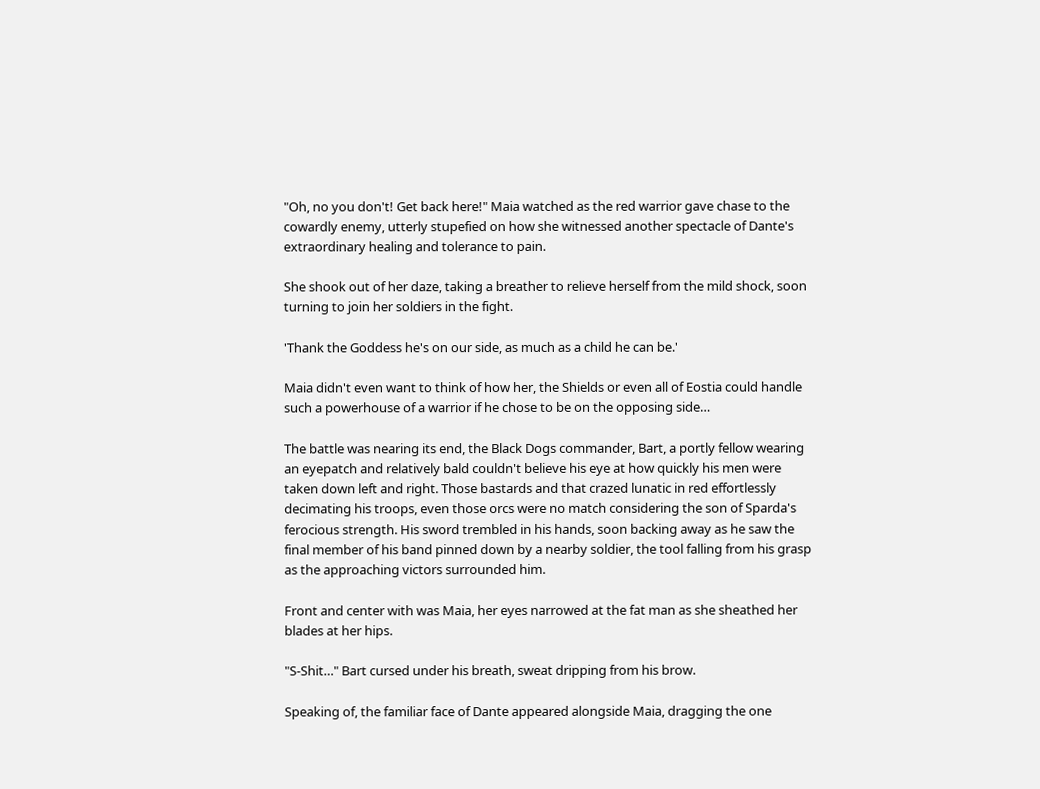"Oh, no you don't! Get back here!" Maia watched as the red warrior gave chase to the cowardly enemy, utterly stupefied on how she witnessed another spectacle of Dante's extraordinary healing and tolerance to pain.

She shook out of her daze, taking a breather to relieve herself from the mild shock, soon turning to join her soldiers in the fight.

'Thank the Goddess he's on our side, as much as a child he can be.'

Maia didn't even want to think of how her, the Shields or even all of Eostia could handle such a powerhouse of a warrior if he chose to be on the opposing side…

The battle was nearing its end, the Black Dogs commander, Bart, a portly fellow wearing an eyepatch and relatively bald couldn't believe his eye at how quickly his men were taken down left and right. Those bastards and that crazed lunatic in red effortlessly decimating his troops, even those orcs were no match considering the son of Sparda's ferocious strength. His sword trembled in his hands, soon backing away as he saw the final member of his band pinned down by a nearby soldier, the tool falling from his grasp as the approaching victors surrounded him.

Front and center with was Maia, her eyes narrowed at the fat man as she sheathed her blades at her hips.

"S-Shit…" Bart cursed under his breath, sweat dripping from his brow.

Speaking of, the familiar face of Dante appeared alongside Maia, dragging the one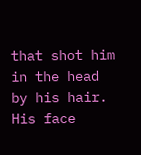that shot him in the head by his hair. His face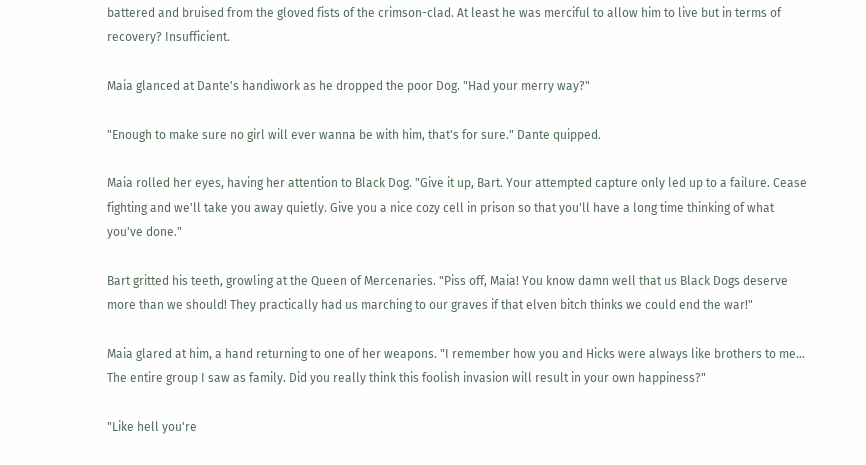battered and bruised from the gloved fists of the crimson-clad. At least he was merciful to allow him to live but in terms of recovery? Insufficient.

Maia glanced at Dante's handiwork as he dropped the poor Dog. "Had your merry way?"

"Enough to make sure no girl will ever wanna be with him, that's for sure." Dante quipped.

Maia rolled her eyes, having her attention to Black Dog. "Give it up, Bart. Your attempted capture only led up to a failure. Cease fighting and we'll take you away quietly. Give you a nice cozy cell in prison so that you'll have a long time thinking of what you've done."

Bart gritted his teeth, growling at the Queen of Mercenaries. "Piss off, Maia! You know damn well that us Black Dogs deserve more than we should! They practically had us marching to our graves if that elven bitch thinks we could end the war!"

Maia glared at him, a hand returning to one of her weapons. "I remember how you and Hicks were always like brothers to me… The entire group I saw as family. Did you really think this foolish invasion will result in your own happiness?"

"Like hell you're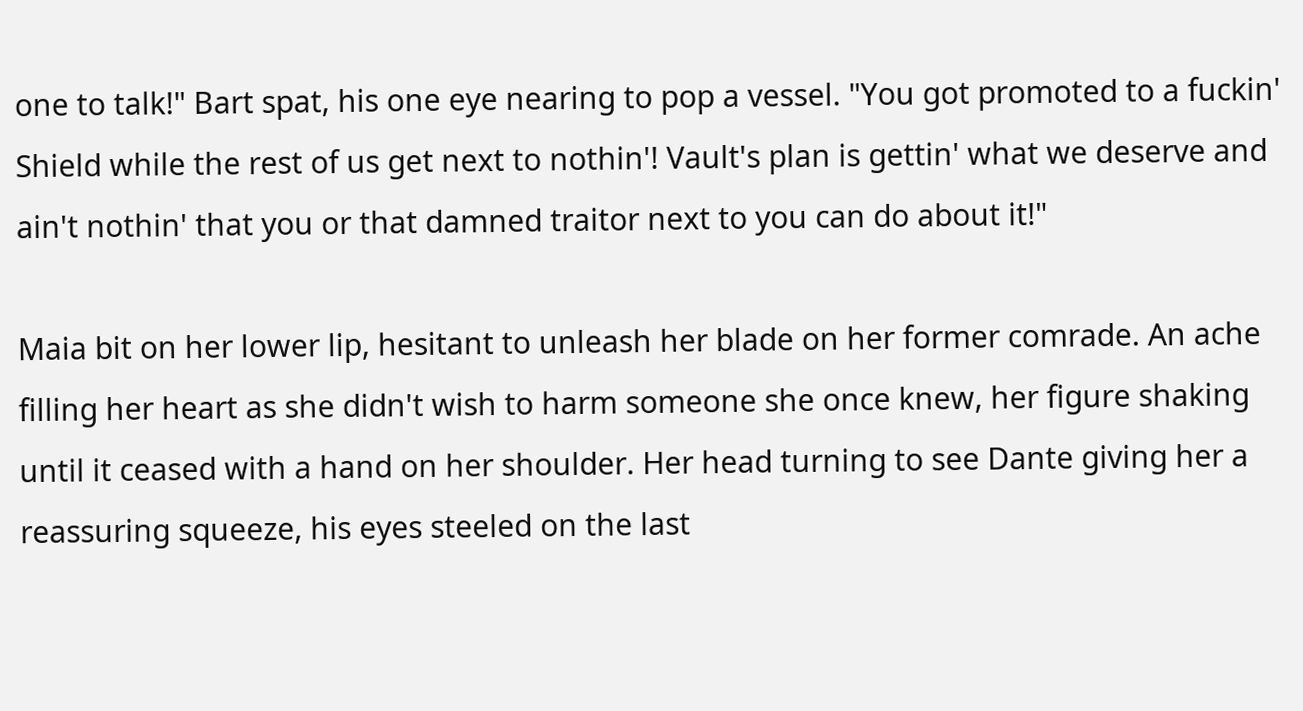one to talk!" Bart spat, his one eye nearing to pop a vessel. "You got promoted to a fuckin' Shield while the rest of us get next to nothin'! Vault's plan is gettin' what we deserve and ain't nothin' that you or that damned traitor next to you can do about it!"

Maia bit on her lower lip, hesitant to unleash her blade on her former comrade. An ache filling her heart as she didn't wish to harm someone she once knew, her figure shaking until it ceased with a hand on her shoulder. Her head turning to see Dante giving her a reassuring squeeze, his eyes steeled on the last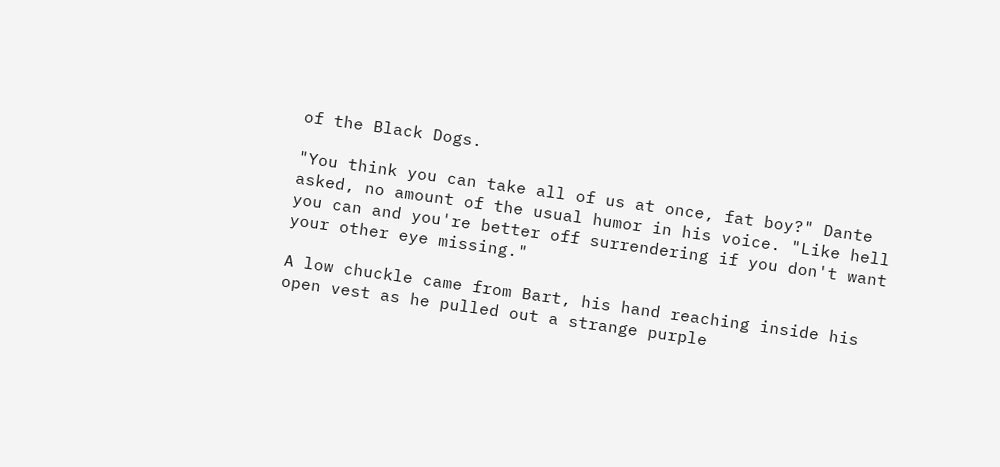of the Black Dogs.

"You think you can take all of us at once, fat boy?" Dante asked, no amount of the usual humor in his voice. "Like hell you can and you're better off surrendering if you don't want your other eye missing."

A low chuckle came from Bart, his hand reaching inside his open vest as he pulled out a strange purple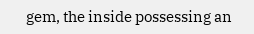gem, the inside possessing an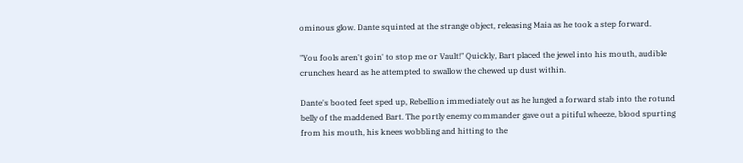ominous glow. Dante squinted at the strange object, releasing Maia as he took a step forward.

"You fools aren't goin' to stop me or Vault!" Quickly, Bart placed the jewel into his mouth, audible crunches heard as he attempted to swallow the chewed up dust within.

Dante's booted feet sped up, Rebellion immediately out as he lunged a forward stab into the rotund belly of the maddened Bart. The portly enemy commander gave out a pitiful wheeze, blood spurting from his mouth, his knees wobbling and hitting to the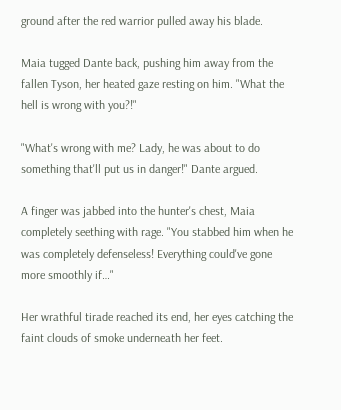ground after the red warrior pulled away his blade.

Maia tugged Dante back, pushing him away from the fallen Tyson, her heated gaze resting on him. "What the hell is wrong with you?!"

"What's wrong with me? Lady, he was about to do something that'll put us in danger!" Dante argued.

A finger was jabbed into the hunter's chest, Maia completely seething with rage. "You stabbed him when he was completely defenseless! Everything could've gone more smoothly if…"

Her wrathful tirade reached its end, her eyes catching the faint clouds of smoke underneath her feet.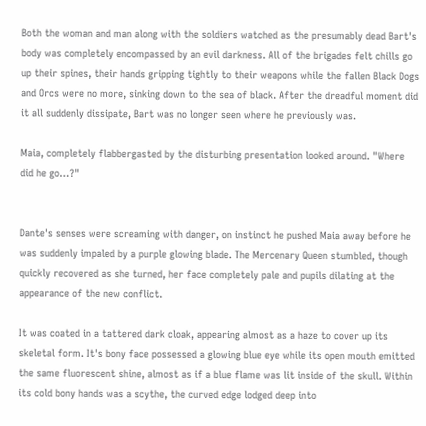Both the woman and man along with the soldiers watched as the presumably dead Bart's body was completely encompassed by an evil darkness. All of the brigades felt chills go up their spines, their hands gripping tightly to their weapons while the fallen Black Dogs and Orcs were no more, sinking down to the sea of black. After the dreadful moment did it all suddenly dissipate, Bart was no longer seen where he previously was.

Maia, completely flabbergasted by the disturbing presentation looked around. "Where did he go…?"


Dante's senses were screaming with danger, on instinct he pushed Maia away before he was suddenly impaled by a purple glowing blade. The Mercenary Queen stumbled, though quickly recovered as she turned, her face completely pale and pupils dilating at the appearance of the new conflict.

It was coated in a tattered dark cloak, appearing almost as a haze to cover up its skeletal form. It's bony face possessed a glowing blue eye while its open mouth emitted the same fluorescent shine, almost as if a blue flame was lit inside of the skull. Within its cold bony hands was a scythe, the curved edge lodged deep into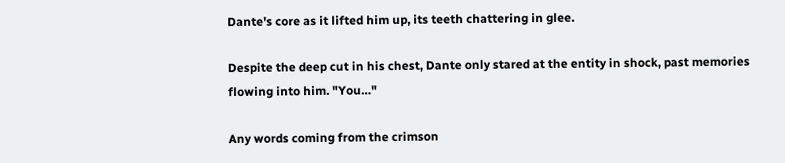Dante's core as it lifted him up, its teeth chattering in glee.

Despite the deep cut in his chest, Dante only stared at the entity in shock, past memories flowing into him. "You…"

Any words coming from the crimson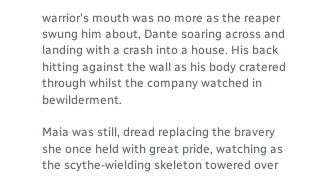warrior's mouth was no more as the reaper swung him about, Dante soaring across and landing with a crash into a house. His back hitting against the wall as his body cratered through whilst the company watched in bewilderment.

Maia was still, dread replacing the bravery she once held with great pride, watching as the scythe-wielding skeleton towered over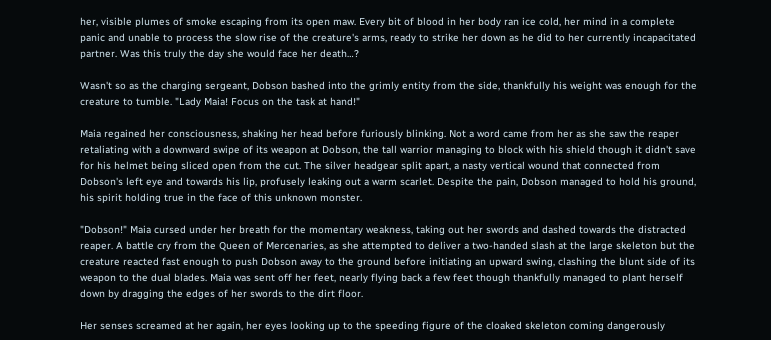her, visible plumes of smoke escaping from its open maw. Every bit of blood in her body ran ice cold, her mind in a complete panic and unable to process the slow rise of the creature's arms, ready to strike her down as he did to her currently incapacitated partner. Was this truly the day she would face her death…?

Wasn't so as the charging sergeant, Dobson bashed into the grimly entity from the side, thankfully his weight was enough for the creature to tumble. "Lady Maia! Focus on the task at hand!"

Maia regained her consciousness, shaking her head before furiously blinking. Not a word came from her as she saw the reaper retaliating with a downward swipe of its weapon at Dobson, the tall warrior managing to block with his shield though it didn't save for his helmet being sliced open from the cut. The silver headgear split apart, a nasty vertical wound that connected from Dobson's left eye and towards his lip, profusely leaking out a warm scarlet. Despite the pain, Dobson managed to hold his ground, his spirit holding true in the face of this unknown monster.

"Dobson!" Maia cursed under her breath for the momentary weakness, taking out her swords and dashed towards the distracted reaper. A battle cry from the Queen of Mercenaries, as she attempted to deliver a two-handed slash at the large skeleton but the creature reacted fast enough to push Dobson away to the ground before initiating an upward swing, clashing the blunt side of its weapon to the dual blades. Maia was sent off her feet, nearly flying back a few feet though thankfully managed to plant herself down by dragging the edges of her swords to the dirt floor.

Her senses screamed at her again, her eyes looking up to the speeding figure of the cloaked skeleton coming dangerously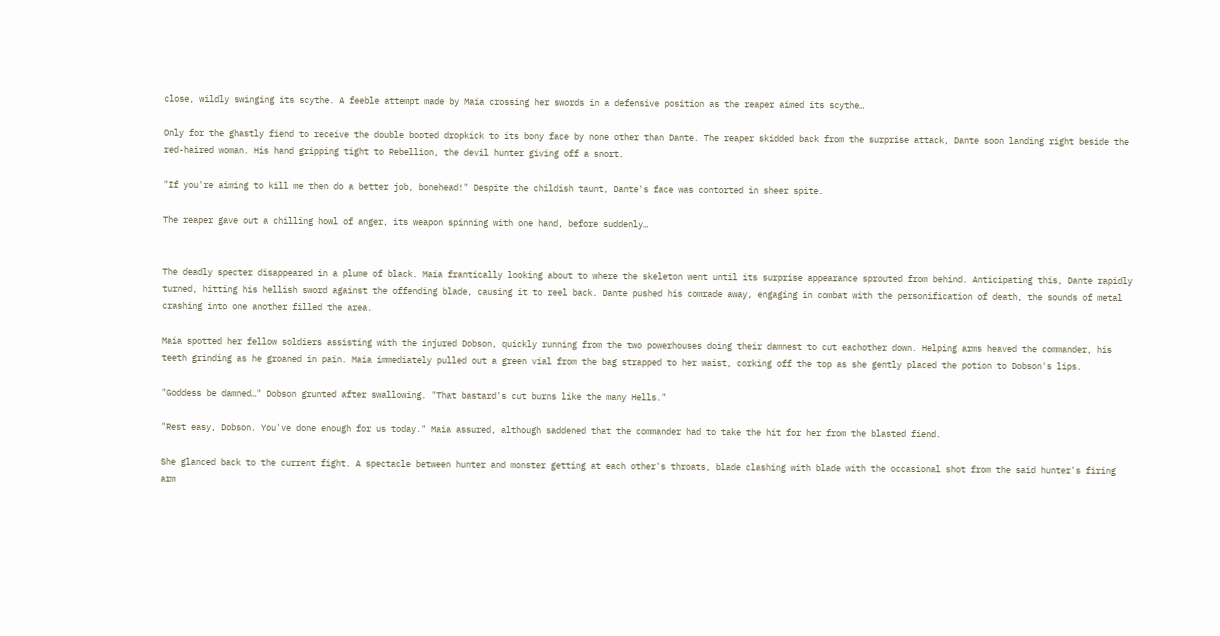close, wildly swinging its scythe. A feeble attempt made by Maia crossing her swords in a defensive position as the reaper aimed its scythe…

Only for the ghastly fiend to receive the double booted dropkick to its bony face by none other than Dante. The reaper skidded back from the surprise attack, Dante soon landing right beside the red-haired woman. His hand gripping tight to Rebellion, the devil hunter giving off a snort.

"If you're aiming to kill me then do a better job, bonehead!" Despite the childish taunt, Dante's face was contorted in sheer spite.

The reaper gave out a chilling howl of anger, its weapon spinning with one hand, before suddenly…


The deadly specter disappeared in a plume of black. Maia frantically looking about to where the skeleton went until its surprise appearance sprouted from behind. Anticipating this, Dante rapidly turned, hitting his hellish sword against the offending blade, causing it to reel back. Dante pushed his comrade away, engaging in combat with the personification of death, the sounds of metal crashing into one another filled the area.

Maia spotted her fellow soldiers assisting with the injured Dobson, quickly running from the two powerhouses doing their damnest to cut eachother down. Helping arms heaved the commander, his teeth grinding as he groaned in pain. Maia immediately pulled out a green vial from the bag strapped to her waist, corking off the top as she gently placed the potion to Dobson's lips.

"Goddess be damned…" Dobson grunted after swallowing. "That bastard's cut burns like the many Hells."

"Rest easy, Dobson. You've done enough for us today." Maia assured, although saddened that the commander had to take the hit for her from the blasted fiend.

She glanced back to the current fight. A spectacle between hunter and monster getting at each other's throats, blade clashing with blade with the occasional shot from the said hunter's firing arm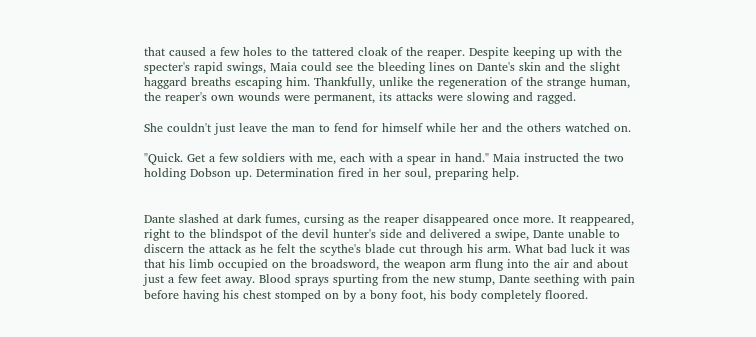that caused a few holes to the tattered cloak of the reaper. Despite keeping up with the specter's rapid swings, Maia could see the bleeding lines on Dante's skin and the slight haggard breaths escaping him. Thankfully, unlike the regeneration of the strange human, the reaper's own wounds were permanent, its attacks were slowing and ragged.

She couldn't just leave the man to fend for himself while her and the others watched on.

"Quick. Get a few soldiers with me, each with a spear in hand." Maia instructed the two holding Dobson up. Determination fired in her soul, preparing help.


Dante slashed at dark fumes, cursing as the reaper disappeared once more. It reappeared, right to the blindspot of the devil hunter's side and delivered a swipe, Dante unable to discern the attack as he felt the scythe's blade cut through his arm. What bad luck it was that his limb occupied on the broadsword, the weapon arm flung into the air and about just a few feet away. Blood sprays spurting from the new stump, Dante seething with pain before having his chest stomped on by a bony foot, his body completely floored.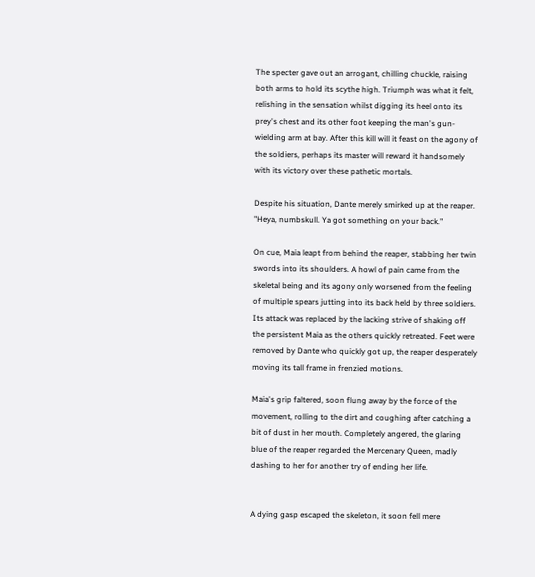The specter gave out an arrogant, chilling chuckle, raising both arms to hold its scythe high. Triumph was what it felt, relishing in the sensation whilst digging its heel onto its prey's chest and its other foot keeping the man's gun-wielding arm at bay. After this kill will it feast on the agony of the soldiers, perhaps its master will reward it handsomely with its victory over these pathetic mortals.

Despite his situation, Dante merely smirked up at the reaper. "Heya, numbskull. Ya got something on your back."

On cue, Maia leapt from behind the reaper, stabbing her twin swords into its shoulders. A howl of pain came from the skeletal being and its agony only worsened from the feeling of multiple spears jutting into its back held by three soldiers. Its attack was replaced by the lacking strive of shaking off the persistent Maia as the others quickly retreated. Feet were removed by Dante who quickly got up, the reaper desperately moving its tall frame in frenzied motions.

Maia's grip faltered, soon flung away by the force of the movement, rolling to the dirt and coughing after catching a bit of dust in her mouth. Completely angered, the glaring blue of the reaper regarded the Mercenary Queen, madly dashing to her for another try of ending her life.


A dying gasp escaped the skeleton, it soon fell mere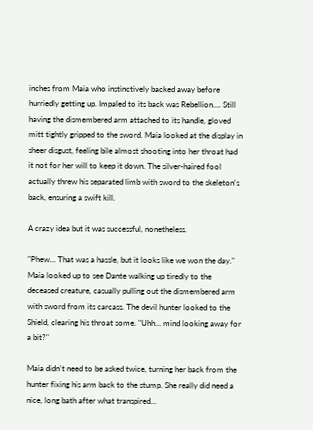inches from Maia who instinctively backed away before hurriedly getting up. Impaled to its back was Rebellion…. Still having the dismembered arm attached to its handle, gloved mitt tightly gripped to the sword. Maia looked at the display in sheer disgust, feeling bile almost shooting into her throat had it not for her will to keep it down. The silver-haired fool actually threw his separated limb with sword to the skeleton's back, ensuring a swift kill.

A crazy idea but it was successful, nonetheless.

"Phew… That was a hassle, but it looks like we won the day." Maia looked up to see Dante walking up tiredly to the deceased creature, casually pulling out the dismembered arm with sword from its carcass. The devil hunter looked to the Shield, clearing his throat some. "Uhh… mind looking away for a bit?"

Maia didn't need to be asked twice, turning her back from the hunter fixing his arm back to the stump. She really did need a nice, long bath after what transpired…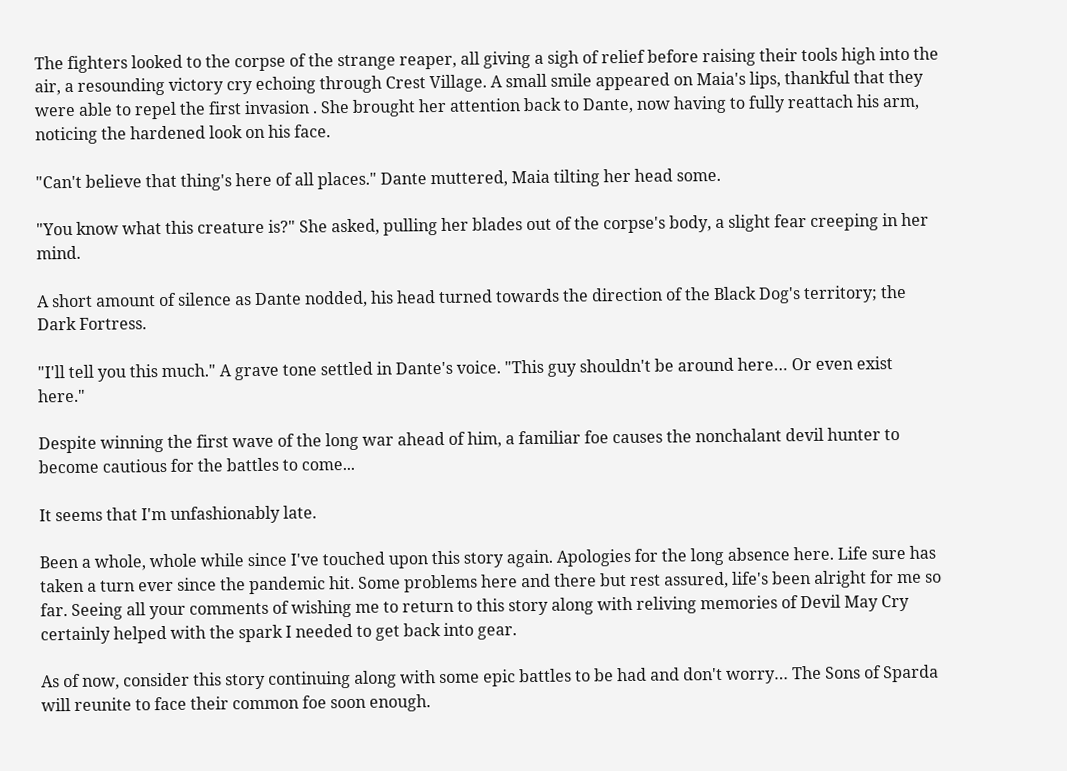The fighters looked to the corpse of the strange reaper, all giving a sigh of relief before raising their tools high into the air, a resounding victory cry echoing through Crest Village. A small smile appeared on Maia's lips, thankful that they were able to repel the first invasion . She brought her attention back to Dante, now having to fully reattach his arm, noticing the hardened look on his face.

"Can't believe that thing's here of all places." Dante muttered, Maia tilting her head some.

"You know what this creature is?" She asked, pulling her blades out of the corpse's body, a slight fear creeping in her mind.

A short amount of silence as Dante nodded, his head turned towards the direction of the Black Dog's territory; the Dark Fortress.

"I'll tell you this much." A grave tone settled in Dante's voice. "This guy shouldn't be around here… Or even exist here."

Despite winning the first wave of the long war ahead of him, a familiar foe causes the nonchalant devil hunter to become cautious for the battles to come...

It seems that I'm unfashionably late.

Been a whole, whole while since I've touched upon this story again. Apologies for the long absence here. Life sure has taken a turn ever since the pandemic hit. Some problems here and there but rest assured, life's been alright for me so far. Seeing all your comments of wishing me to return to this story along with reliving memories of Devil May Cry certainly helped with the spark I needed to get back into gear.

As of now, consider this story continuing along with some epic battles to be had and don't worry… The Sons of Sparda will reunite to face their common foe soon enough.